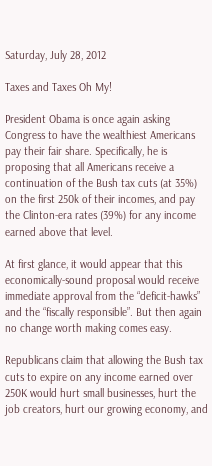Saturday, July 28, 2012

Taxes and Taxes Oh My!

President Obama is once again asking Congress to have the wealthiest Americans pay their fair share. Specifically, he is proposing that all Americans receive a continuation of the Bush tax cuts (at 35%) on the first 250k of their incomes, and pay the Clinton-era rates (39%) for any income earned above that level.

At first glance, it would appear that this economically-sound proposal would receive immediate approval from the “deficit-hawks” and the “fiscally responsible”. But then again no change worth making comes easy.

Republicans claim that allowing the Bush tax cuts to expire on any income earned over 250K would hurt small businesses, hurt the job creators, hurt our growing economy, and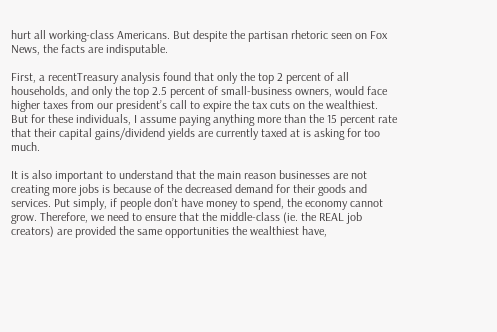hurt all working-class Americans. But despite the partisan rhetoric seen on Fox News, the facts are indisputable.

First, a recentTreasury analysis found that only the top 2 percent of all households, and only the top 2.5 percent of small-business owners, would face higher taxes from our president’s call to expire the tax cuts on the wealthiest. But for these individuals, I assume paying anything more than the 15 percent rate that their capital gains/dividend yields are currently taxed at is asking for too much.

It is also important to understand that the main reason businesses are not creating more jobs is because of the decreased demand for their goods and services. Put simply, if people don’t have money to spend, the economy cannot grow. Therefore, we need to ensure that the middle-class (ie. the REAL job creators) are provided the same opportunities the wealthiest have,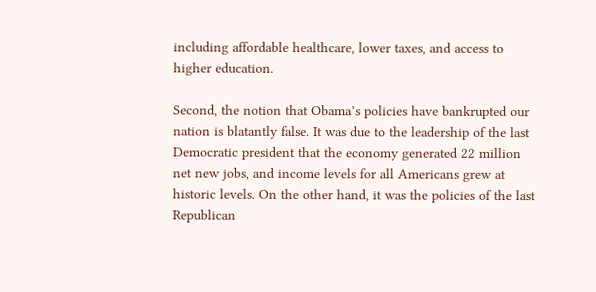including affordable healthcare, lower taxes, and access to higher education.

Second, the notion that Obama’s policies have bankrupted our nation is blatantly false. It was due to the leadership of the last Democratic president that the economy generated 22 million net new jobs, and income levels for all Americans grew at historic levels. On the other hand, it was the policies of the last Republican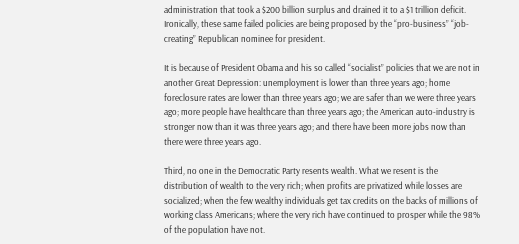administration that took a $200 billion surplus and drained it to a $1 trillion deficit. Ironically, these same failed policies are being proposed by the “pro-business” “job-creating” Republican nominee for president.

It is because of President Obama and his so called “socialist” policies that we are not in another Great Depression: unemployment is lower than three years ago; home foreclosure rates are lower than three years ago; we are safer than we were three years ago; more people have healthcare than three years ago; the American auto-industry is stronger now than it was three years ago; and there have been more jobs now than there were three years ago.

Third, no one in the Democratic Party resents wealth. What we resent is the distribution of wealth to the very rich; when profits are privatized while losses are socialized; when the few wealthy individuals get tax credits on the backs of millions of working class Americans; where the very rich have continued to prosper while the 98% of the population have not.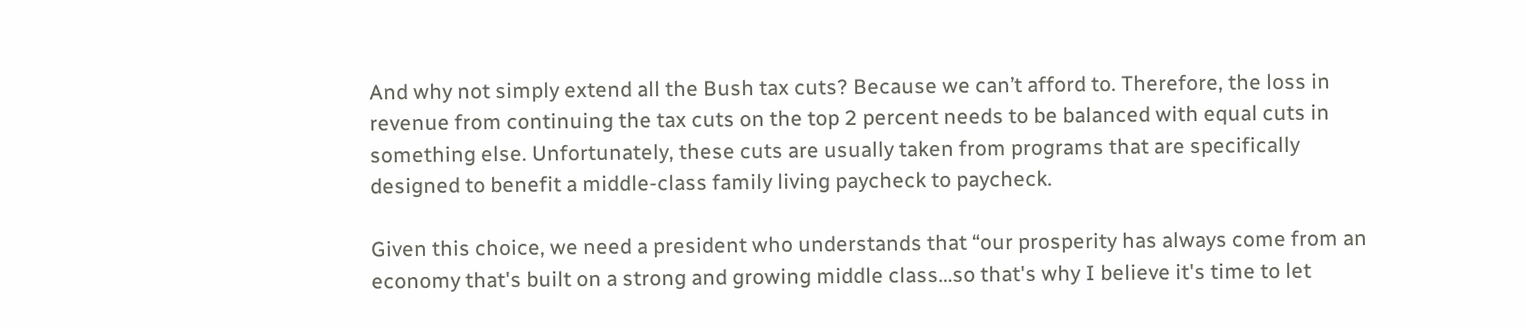And why not simply extend all the Bush tax cuts? Because we can’t afford to. Therefore, the loss in revenue from continuing the tax cuts on the top 2 percent needs to be balanced with equal cuts in something else. Unfortunately, these cuts are usually taken from programs that are specifically designed to benefit a middle-class family living paycheck to paycheck.

Given this choice, we need a president who understands that “our prosperity has always come from an economy that's built on a strong and growing middle class…so that's why I believe it's time to let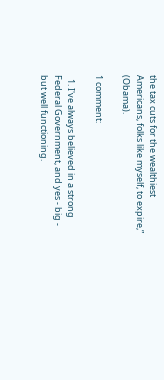the tax cuts for the wealthiest Americans, folks like myself, to expire,” (Obama).

1 comment:

  1. I've always believed in a strong Federal Government, and yes - big - but well functioning.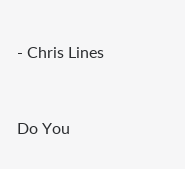- Chris Lines


Do You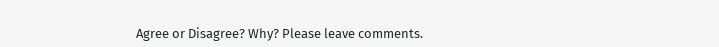Agree or Disagree? Why? Please leave comments.